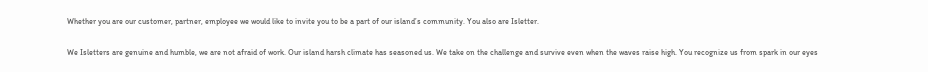Whether you are our customer, partner, employee we would like to invite you to be a part of our island’s community. You also are Isletter.

We Isletters are genuine and humble, we are not afraid of work. Our island harsh climate has seasoned us. We take on the challenge and survive even when the waves raise high. You recognize us from spark in our eyes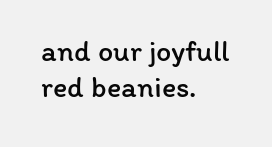and our joyfull red beanies.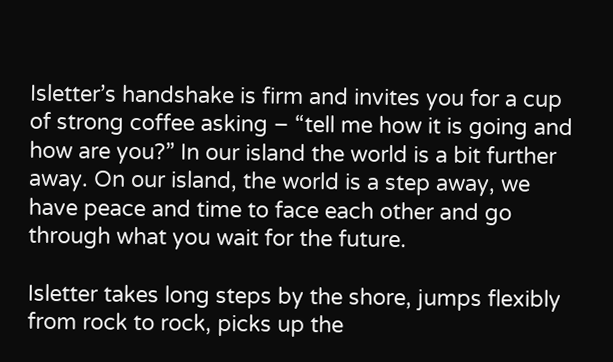Isletter’s handshake is firm and invites you for a cup of strong coffee asking – “tell me how it is going and how are you?” In our island the world is a bit further away. On our island, the world is a step away, we have peace and time to face each other and go through what you wait for the future.

Isletter takes long steps by the shore, jumps flexibly from rock to rock, picks up the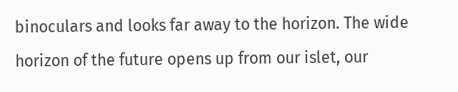binoculars and looks far away to the horizon. The wide horizon of the future opens up from our islet, our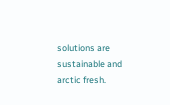solutions are sustainable and arctic fresh.